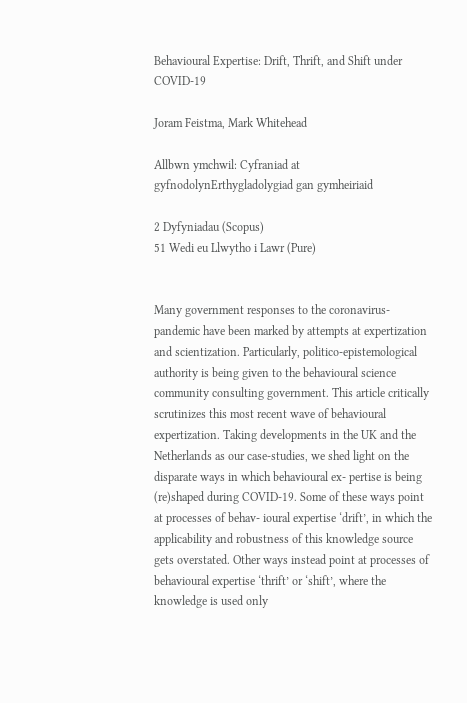Behavioural Expertise: Drift, Thrift, and Shift under COVID-19

Joram Feistma, Mark Whitehead

Allbwn ymchwil: Cyfraniad at gyfnodolynErthygladolygiad gan gymheiriaid

2 Dyfyniadau (Scopus)
51 Wedi eu Llwytho i Lawr (Pure)


Many government responses to the coronavirus-pandemic have been marked by attempts at expertization and scientization. Particularly, politico-epistemological authority is being given to the behavioural science community consulting government. This article critically scrutinizes this most recent wave of behavioural expertization. Taking developments in the UK and the Netherlands as our case-studies, we shed light on the disparate ways in which behavioural ex- pertise is being (re)shaped during COVID-19. Some of these ways point at processes of behav- ioural expertise ‘drift’, in which the applicability and robustness of this knowledge source gets overstated. Other ways instead point at processes of behavioural expertise ‘thrift’ or ‘shift’, where the knowledge is used only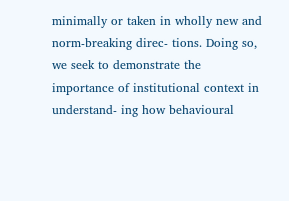minimally or taken in wholly new and norm-breaking direc- tions. Doing so, we seek to demonstrate the importance of institutional context in understand- ing how behavioural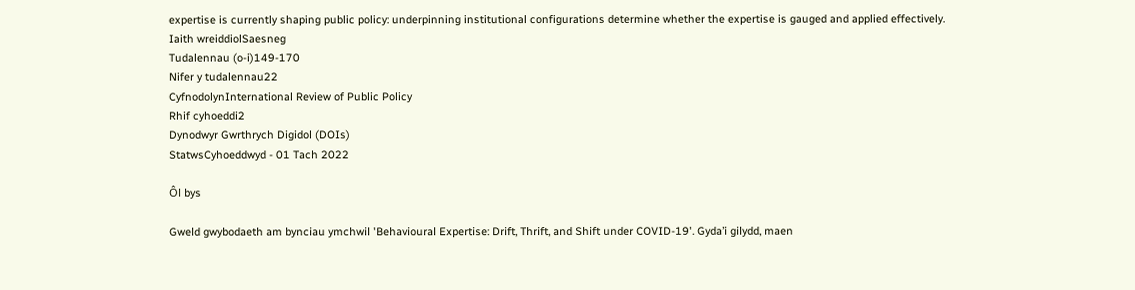expertise is currently shaping public policy: underpinning institutional configurations determine whether the expertise is gauged and applied effectively.
Iaith wreiddiolSaesneg
Tudalennau (o-i)149-170
Nifer y tudalennau22
CyfnodolynInternational Review of Public Policy
Rhif cyhoeddi2
Dynodwyr Gwrthrych Digidol (DOIs)
StatwsCyhoeddwyd - 01 Tach 2022

Ôl bys

Gweld gwybodaeth am bynciau ymchwil 'Behavioural Expertise: Drift, Thrift, and Shift under COVID-19'. Gyda’i gilydd, maen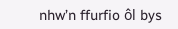nhw’n ffurfio ôl bys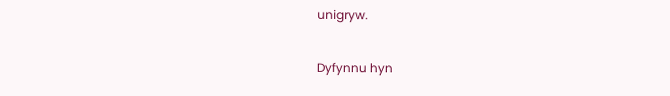unigryw.

Dyfynnu hyn